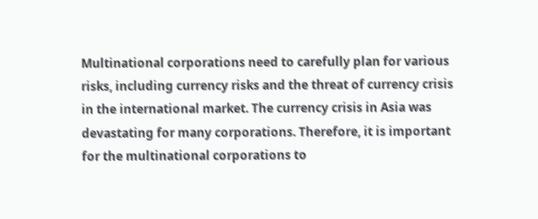Multinational corporations need to carefully plan for various risks, including currency risks and the threat of currency crisis in the international market. The currency crisis in Asia was devastating for many corporations. Therefore, it is important for the multinational corporations to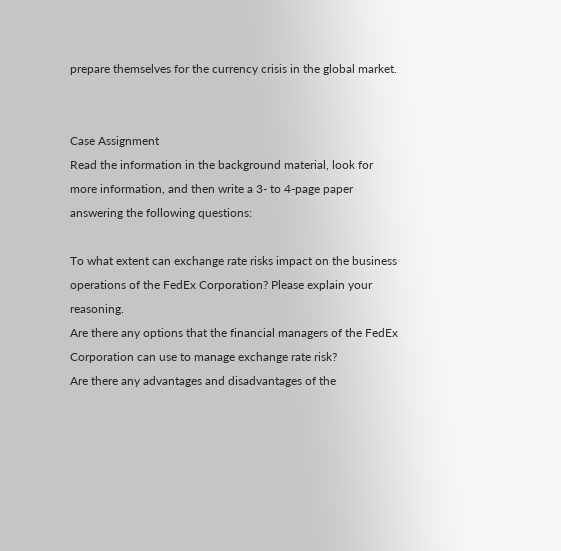prepare themselves for the currency crisis in the global market.


Case Assignment
Read the information in the background material, look for more information, and then write a 3- to 4-page paper answering the following questions:

To what extent can exchange rate risks impact on the business operations of the FedEx Corporation? Please explain your reasoning.
Are there any options that the financial managers of the FedEx Corporation can use to manage exchange rate risk?
Are there any advantages and disadvantages of the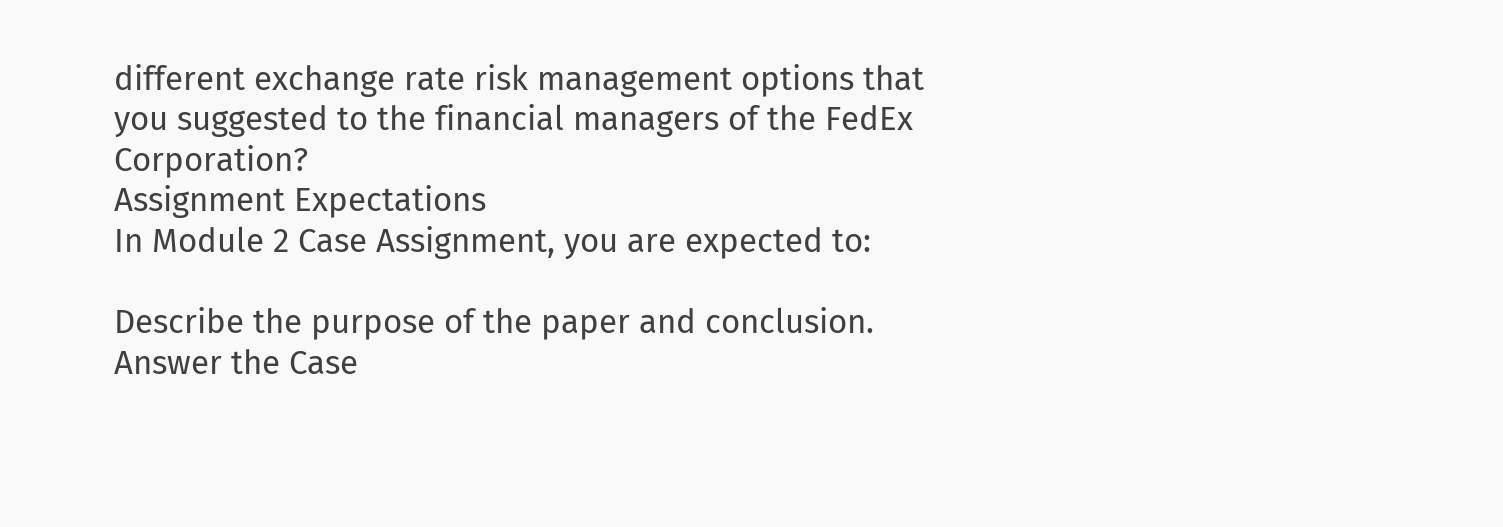different exchange rate risk management options that you suggested to the financial managers of the FedEx Corporation?
Assignment Expectations
In Module 2 Case Assignment, you are expected to:

Describe the purpose of the paper and conclusion.
Answer the Case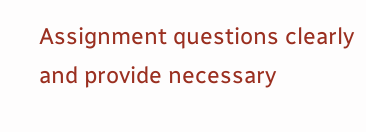Assignment questions clearly and provide necessary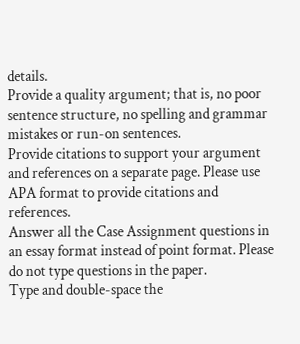details.
Provide a quality argument; that is, no poor sentence structure, no spelling and grammar mistakes or run-on sentences.
Provide citations to support your argument and references on a separate page. Please use APA format to provide citations and references.
Answer all the Case Assignment questions in an essay format instead of point format. Please do not type questions in the paper.
Type and double-space the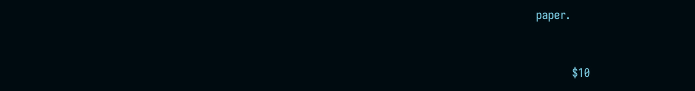paper.


         $10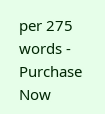per 275 words - Purchase Now